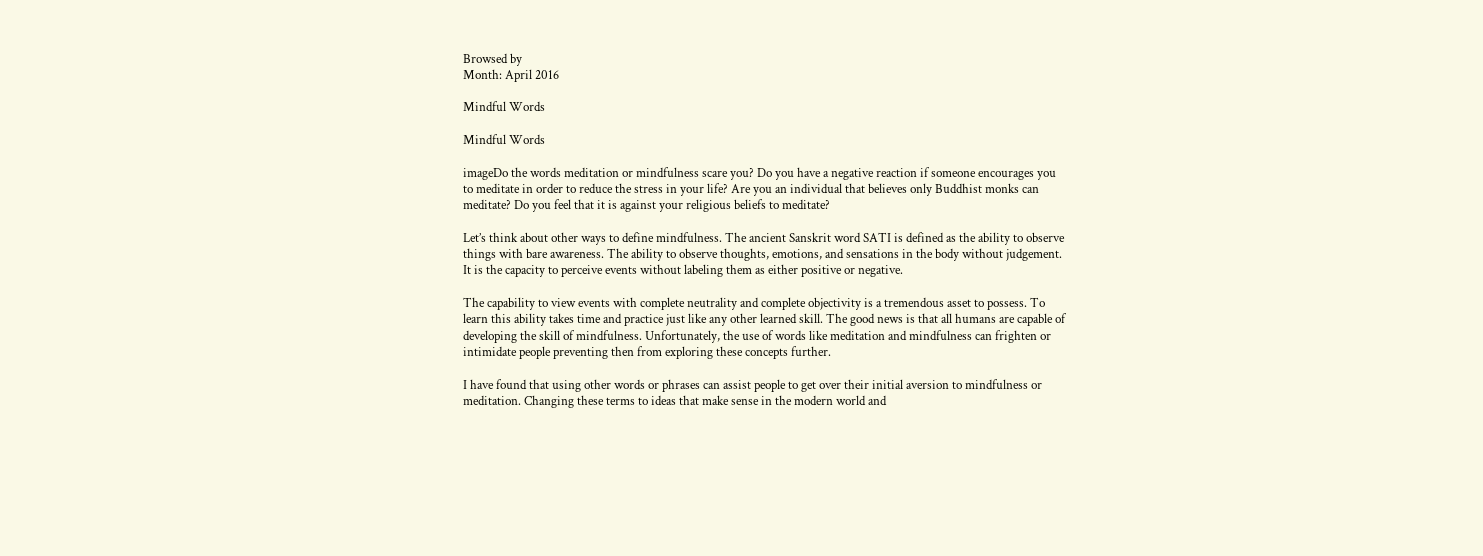Browsed by
Month: April 2016

Mindful Words

Mindful Words

imageDo the words meditation or mindfulness scare you? Do you have a negative reaction if someone encourages you to meditate in order to reduce the stress in your life? Are you an individual that believes only Buddhist monks can meditate? Do you feel that it is against your religious beliefs to meditate?

Let’s think about other ways to define mindfulness. The ancient Sanskrit word SATI is defined as the ability to observe things with bare awareness. The ability to observe thoughts, emotions, and sensations in the body without judgement. It is the capacity to perceive events without labeling them as either positive or negative.

The capability to view events with complete neutrality and complete objectivity is a tremendous asset to possess. To learn this ability takes time and practice just like any other learned skill. The good news is that all humans are capable of developing the skill of mindfulness. Unfortunately, the use of words like meditation and mindfulness can frighten or intimidate people preventing then from exploring these concepts further.

I have found that using other words or phrases can assist people to get over their initial aversion to mindfulness or meditation. Changing these terms to ideas that make sense in the modern world and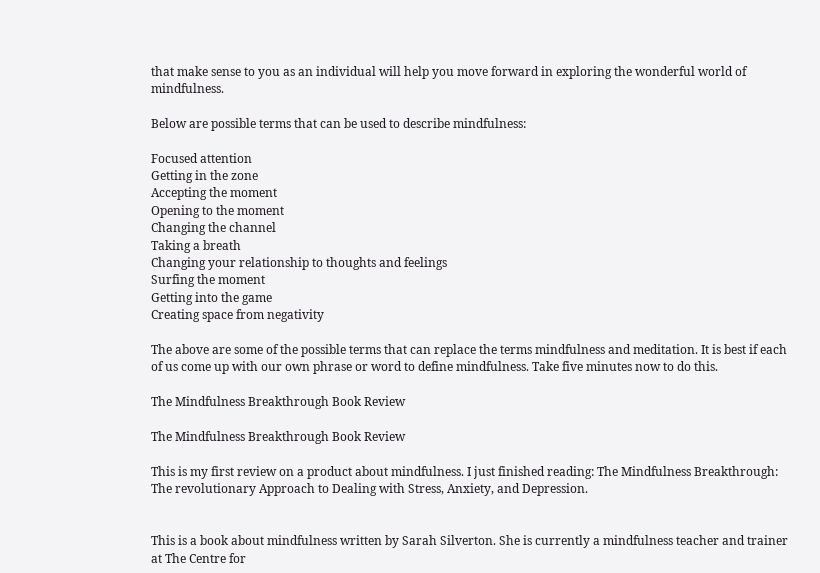that make sense to you as an individual will help you move forward in exploring the wonderful world of mindfulness.

Below are possible terms that can be used to describe mindfulness:

Focused attention
Getting in the zone
Accepting the moment
Opening to the moment
Changing the channel
Taking a breath
Changing your relationship to thoughts and feelings
Surfing the moment
Getting into the game
Creating space from negativity

The above are some of the possible terms that can replace the terms mindfulness and meditation. It is best if each of us come up with our own phrase or word to define mindfulness. Take five minutes now to do this.

The Mindfulness Breakthrough Book Review

The Mindfulness Breakthrough Book Review

This is my first review on a product about mindfulness. I just finished reading: The Mindfulness Breakthrough: The revolutionary Approach to Dealing with Stress, Anxiety, and Depression.


This is a book about mindfulness written by Sarah Silverton. She is currently a mindfulness teacher and trainer at The Centre for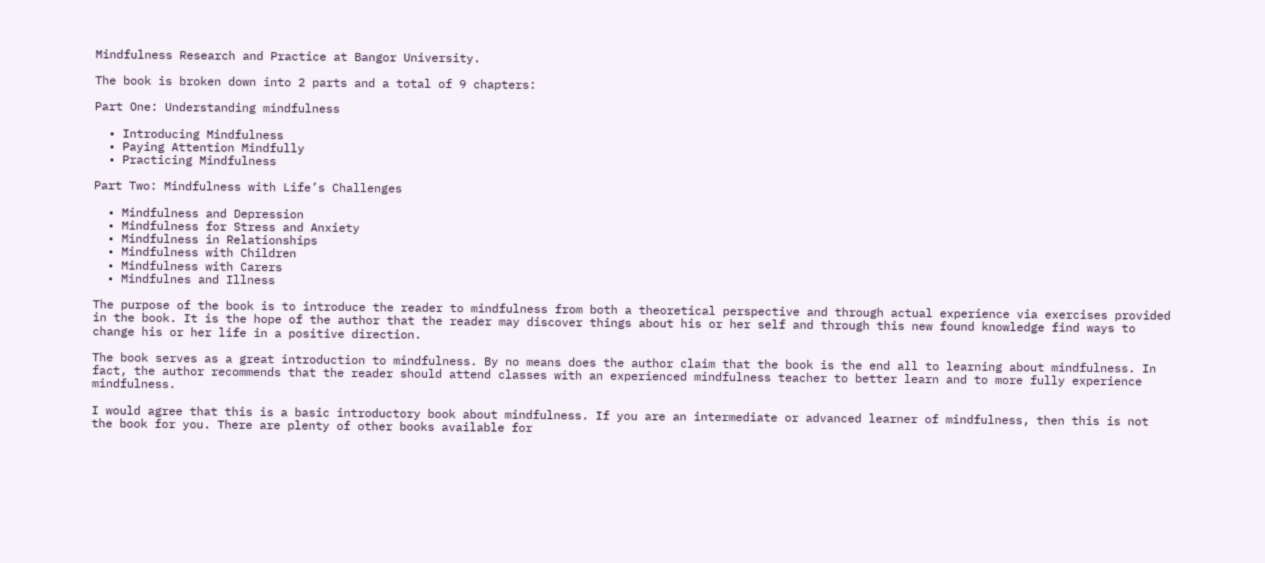Mindfulness Research and Practice at Bangor University.

The book is broken down into 2 parts and a total of 9 chapters:

Part One: Understanding mindfulness

  • Introducing Mindfulness
  • Paying Attention Mindfully
  • Practicing Mindfulness

Part Two: Mindfulness with Life’s Challenges

  • Mindfulness and Depression
  • Mindfulness for Stress and Anxiety
  • Mindfulness in Relationships
  • Mindfulness with Children
  • Mindfulness with Carers
  • Mindfulnes and Illness

The purpose of the book is to introduce the reader to mindfulness from both a theoretical perspective and through actual experience via exercises provided in the book. It is the hope of the author that the reader may discover things about his or her self and through this new found knowledge find ways to change his or her life in a positive direction.

The book serves as a great introduction to mindfulness. By no means does the author claim that the book is the end all to learning about mindfulness. In fact, the author recommends that the reader should attend classes with an experienced mindfulness teacher to better learn and to more fully experience mindfulness.

I would agree that this is a basic introductory book about mindfulness. If you are an intermediate or advanced learner of mindfulness, then this is not the book for you. There are plenty of other books available for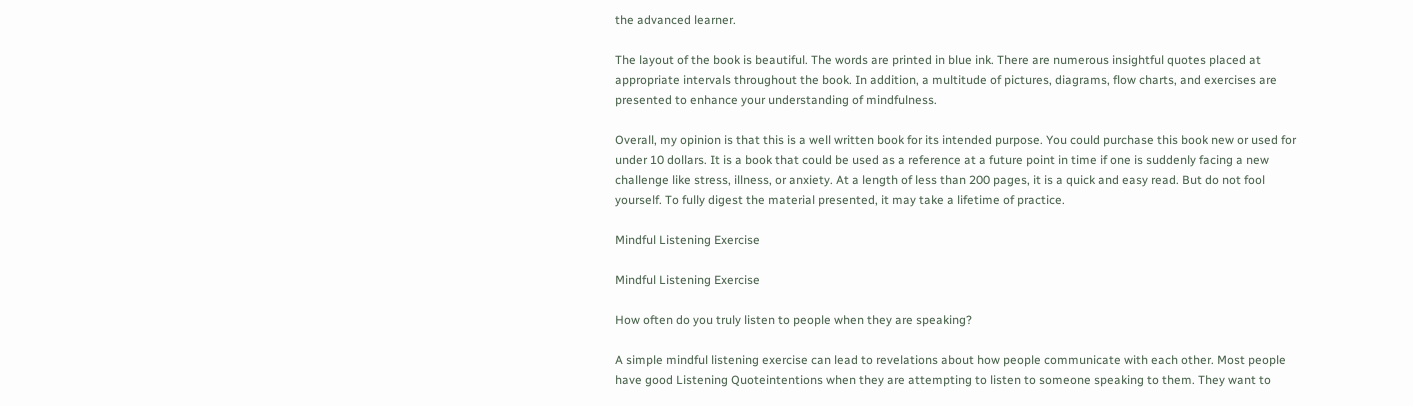the advanced learner.

The layout of the book is beautiful. The words are printed in blue ink. There are numerous insightful quotes placed at appropriate intervals throughout the book. In addition, a multitude of pictures, diagrams, flow charts, and exercises are presented to enhance your understanding of mindfulness.

Overall, my opinion is that this is a well written book for its intended purpose. You could purchase this book new or used for under 10 dollars. It is a book that could be used as a reference at a future point in time if one is suddenly facing a new challenge like stress, illness, or anxiety. At a length of less than 200 pages, it is a quick and easy read. But do not fool yourself. To fully digest the material presented, it may take a lifetime of practice.

Mindful Listening Exercise

Mindful Listening Exercise

How often do you truly listen to people when they are speaking?

A simple mindful listening exercise can lead to revelations about how people communicate with each other. Most people have good Listening Quoteintentions when they are attempting to listen to someone speaking to them. They want to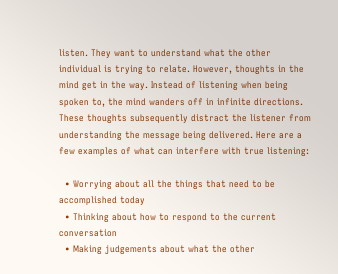listen. They want to understand what the other individual is trying to relate. However, thoughts in the mind get in the way. Instead of listening when being spoken to, the mind wanders off in infinite directions. These thoughts subsequently distract the listener from understanding the message being delivered. Here are a few examples of what can interfere with true listening:

  • Worrying about all the things that need to be accomplished today
  • Thinking about how to respond to the current conversation
  • Making judgements about what the other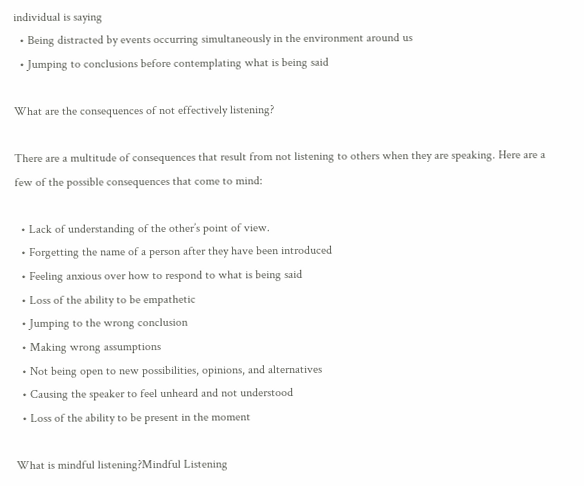individual is saying
  • Being distracted by events occurring simultaneously in the environment around us
  • Jumping to conclusions before contemplating what is being said

What are the consequences of not effectively listening?

There are a multitude of consequences that result from not listening to others when they are speaking. Here are a few of the possible consequences that come to mind:

  • Lack of understanding of the other’s point of view.
  • Forgetting the name of a person after they have been introduced
  • Feeling anxious over how to respond to what is being said
  • Loss of the ability to be empathetic
  • Jumping to the wrong conclusion
  • Making wrong assumptions
  • Not being open to new possibilities, opinions, and alternatives
  • Causing the speaker to feel unheard and not understood
  • Loss of the ability to be present in the moment

What is mindful listening?Mindful Listening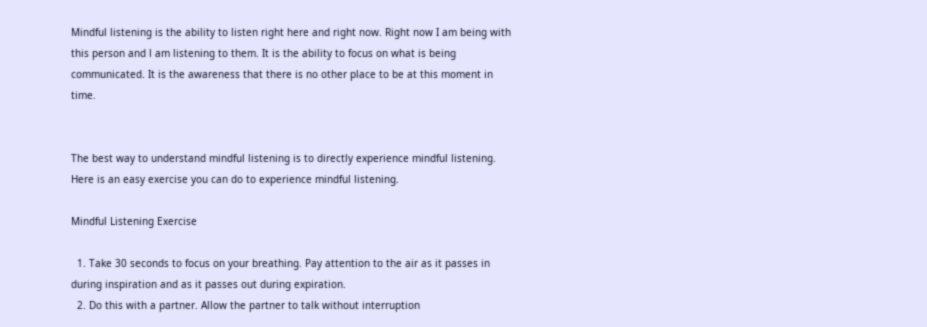Mindful listening is the ability to listen right here and right now. Right now I am being with this person and l am listening to them. It is the ability to focus on what is being communicated. It is the awareness that there is no other place to be at this moment in time.


The best way to understand mindful listening is to directly experience mindful listening. Here is an easy exercise you can do to experience mindful listening.

Mindful Listening Exercise

  1. Take 30 seconds to focus on your breathing. Pay attention to the air as it passes in during inspiration and as it passes out during expiration.
  2. Do this with a partner. Allow the partner to talk without interruption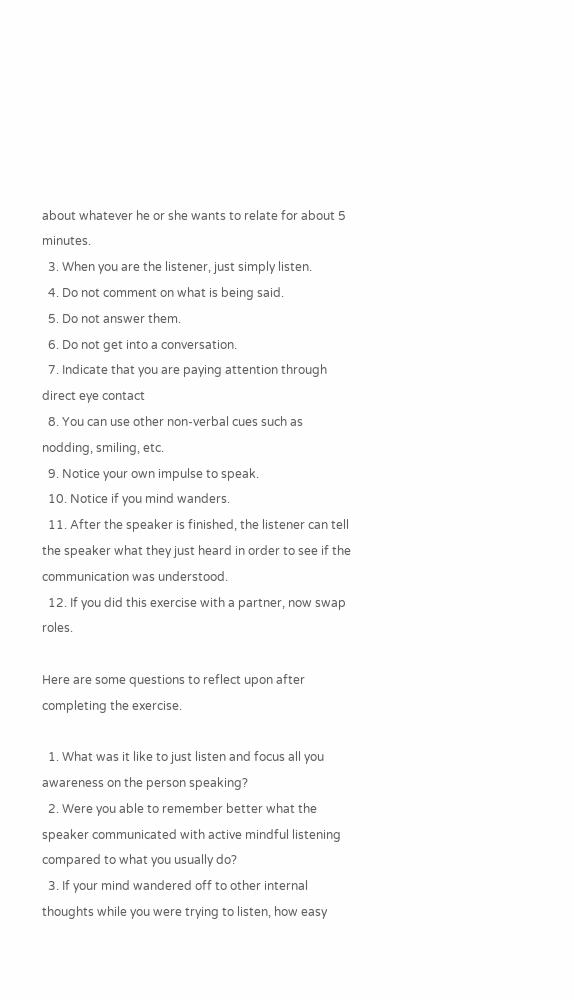about whatever he or she wants to relate for about 5 minutes.
  3. When you are the listener, just simply listen.
  4. Do not comment on what is being said.
  5. Do not answer them.
  6. Do not get into a conversation.
  7. Indicate that you are paying attention through direct eye contact
  8. You can use other non-verbal cues such as nodding, smiling, etc.
  9. Notice your own impulse to speak.
  10. Notice if you mind wanders.
  11. After the speaker is finished, the listener can tell the speaker what they just heard in order to see if the communication was understood.
  12. If you did this exercise with a partner, now swap roles.

Here are some questions to reflect upon after completing the exercise.

  1. What was it like to just listen and focus all you awareness on the person speaking?
  2. Were you able to remember better what the speaker communicated with active mindful listening compared to what you usually do?
  3. If your mind wandered off to other internal thoughts while you were trying to listen, how easy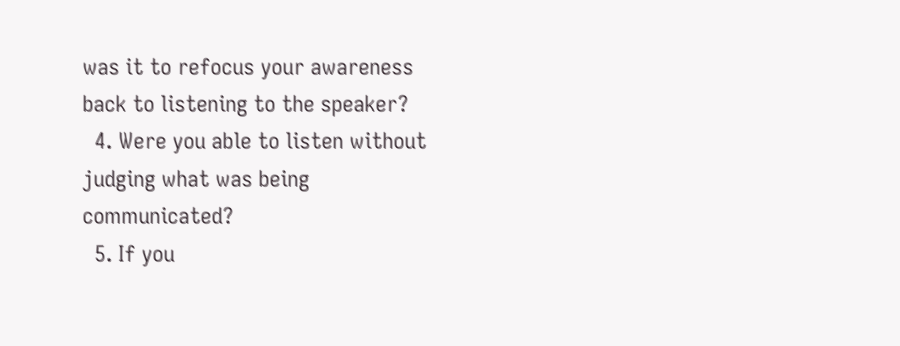was it to refocus your awareness back to listening to the speaker?
  4. Were you able to listen without judging what was being communicated?
  5. If you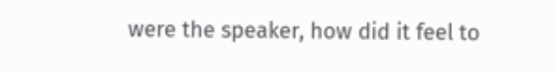were the speaker, how did it feel to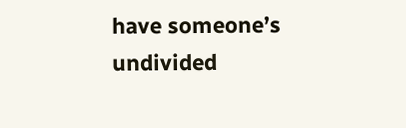have someone’s undivided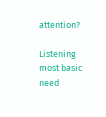attention?

Listening most basic need